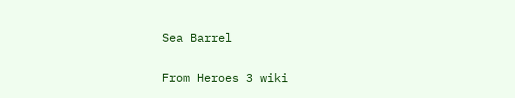Sea Barrel

From Heroes 3 wiki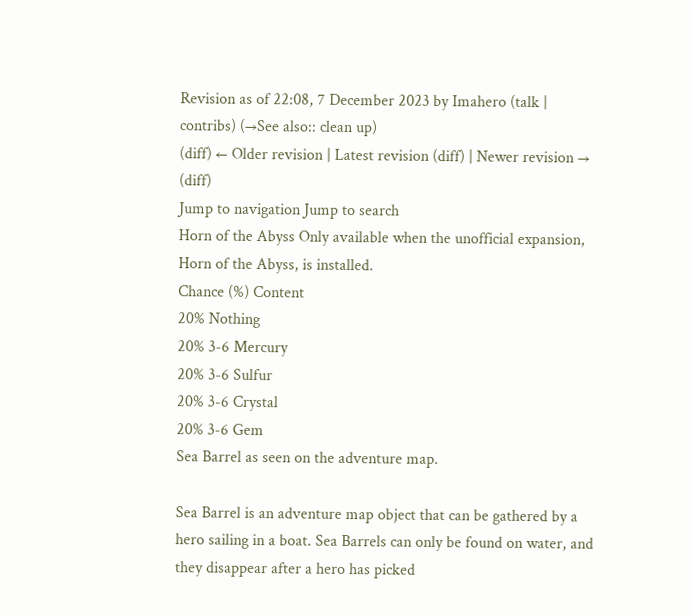Revision as of 22:08, 7 December 2023 by Imahero (talk | contribs) (→See also:: clean up)
(diff) ← Older revision | Latest revision (diff) | Newer revision → (diff)
Jump to navigation Jump to search
Horn of the Abyss Only available when the unofficial expansion, Horn of the Abyss, is installed.
Chance (%) Content
20% Nothing
20% 3-6 Mercury
20% 3-6 Sulfur
20% 3-6 Crystal
20% 3-6 Gem
Sea Barrel as seen on the adventure map.

Sea Barrel is an adventure map object that can be gathered by a hero sailing in a boat. Sea Barrels can only be found on water, and they disappear after a hero has picked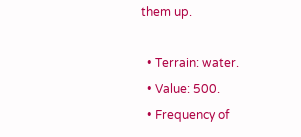them up.

  • Terrain: water.
  • Value: 500.
  • Frequency of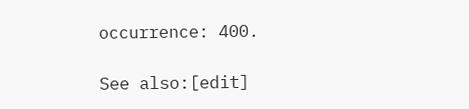occurrence: 400.

See also:[edit]